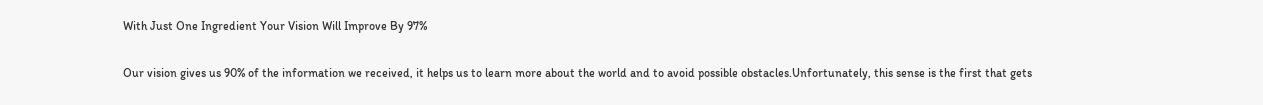With Just One Ingredient Your Vision Will Improve By 97%

Our vision gives us 90% of the information we received, it helps us to learn more about the world and to avoid possible obstacles.Unfortunately, this sense is the first that gets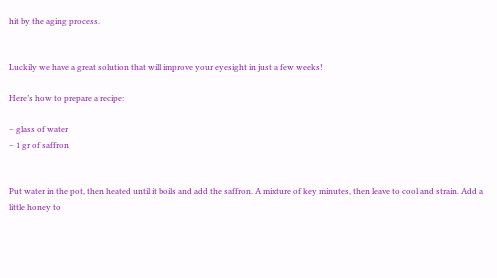hit by the aging process.


Luckily we have a great solution that will improve your eyesight in just a few weeks!

Here’s how to prepare a recipe:

– glass of water
– 1 gr of saffron


Put water in the pot, then heated until it boils and add the saffron. A mixture of key minutes, then leave to cool and strain. Add a little honey to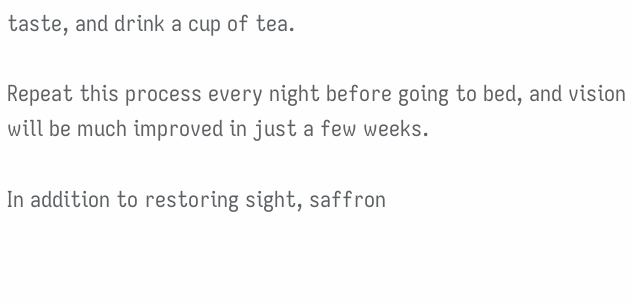taste, and drink a cup of tea.

Repeat this process every night before going to bed, and vision will be much improved in just a few weeks.

In addition to restoring sight, saffron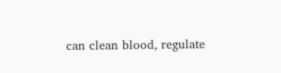can clean blood, regulate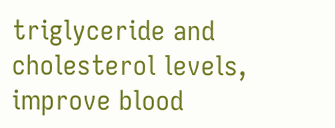triglyceride and cholesterol levels, improve blood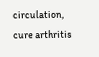circulation, cure arthritis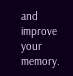and improve your memory.